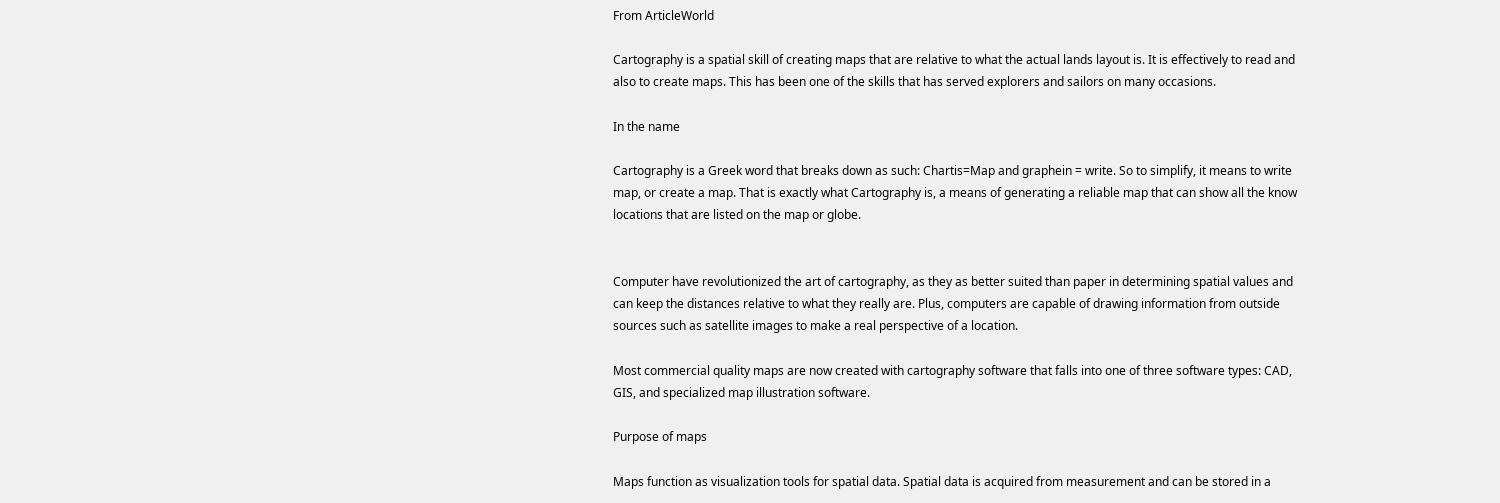From ArticleWorld

Cartography is a spatial skill of creating maps that are relative to what the actual lands layout is. It is effectively to read and also to create maps. This has been one of the skills that has served explorers and sailors on many occasions.

In the name

Cartography is a Greek word that breaks down as such: Chartis=Map and graphein = write. So to simplify, it means to write map, or create a map. That is exactly what Cartography is, a means of generating a reliable map that can show all the know locations that are listed on the map or globe.


Computer have revolutionized the art of cartography, as they as better suited than paper in determining spatial values and can keep the distances relative to what they really are. Plus, computers are capable of drawing information from outside sources such as satellite images to make a real perspective of a location.

Most commercial quality maps are now created with cartography software that falls into one of three software types: CAD, GIS, and specialized map illustration software.

Purpose of maps

Maps function as visualization tools for spatial data. Spatial data is acquired from measurement and can be stored in a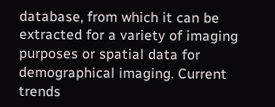database, from which it can be extracted for a variety of imaging purposes or spatial data for demographical imaging. Current trends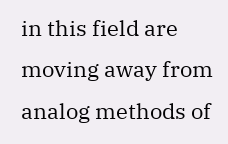in this field are moving away from analog methods of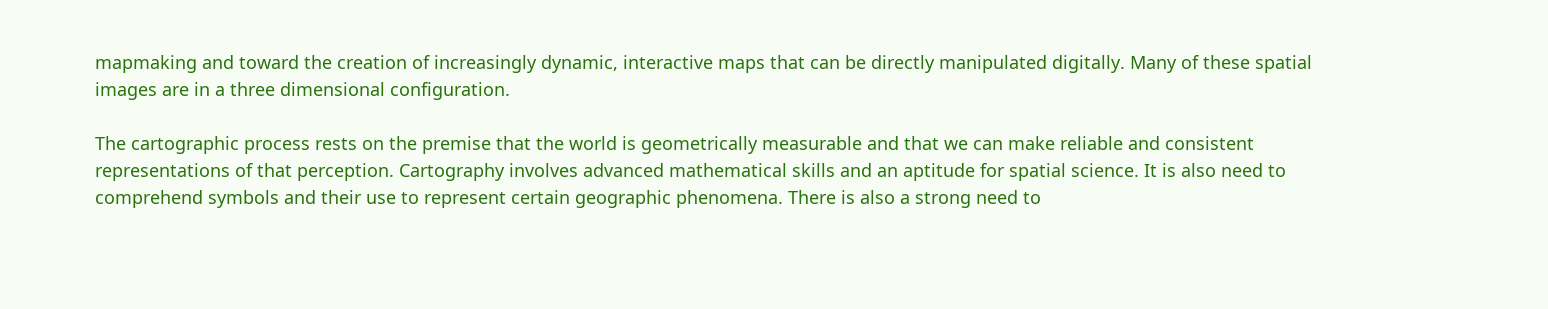mapmaking and toward the creation of increasingly dynamic, interactive maps that can be directly manipulated digitally. Many of these spatial images are in a three dimensional configuration.

The cartographic process rests on the premise that the world is geometrically measurable and that we can make reliable and consistent representations of that perception. Cartography involves advanced mathematical skills and an aptitude for spatial science. It is also need to comprehend symbols and their use to represent certain geographic phenomena. There is also a strong need to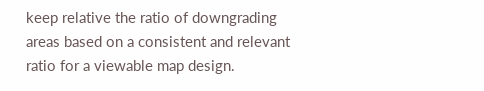keep relative the ratio of downgrading areas based on a consistent and relevant ratio for a viewable map design.